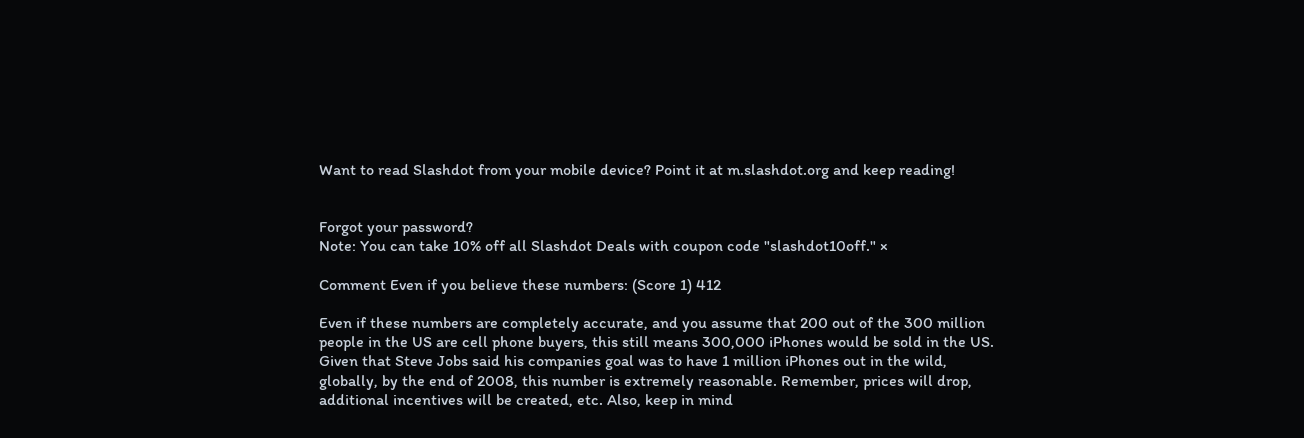Want to read Slashdot from your mobile device? Point it at m.slashdot.org and keep reading!


Forgot your password?
Note: You can take 10% off all Slashdot Deals with coupon code "slashdot10off." ×

Comment Even if you believe these numbers: (Score 1) 412

Even if these numbers are completely accurate, and you assume that 200 out of the 300 million people in the US are cell phone buyers, this still means 300,000 iPhones would be sold in the US. Given that Steve Jobs said his companies goal was to have 1 million iPhones out in the wild, globally, by the end of 2008, this number is extremely reasonable. Remember, prices will drop, additional incentives will be created, etc. Also, keep in mind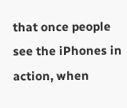that once people see the iPhones in action, when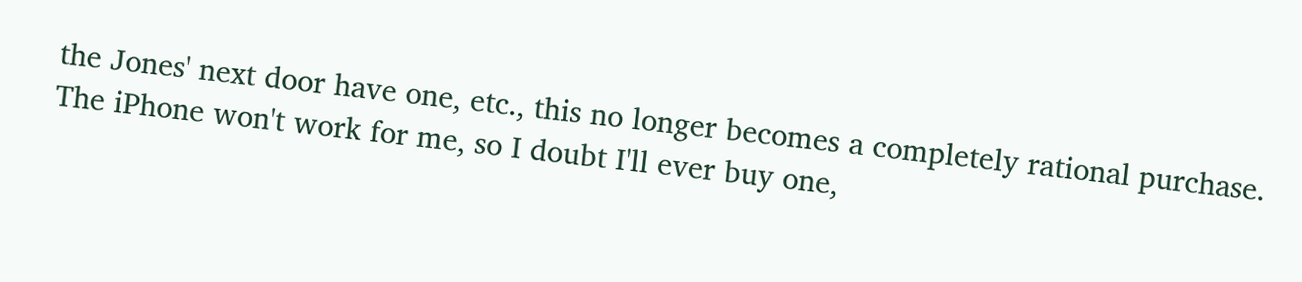the Jones' next door have one, etc., this no longer becomes a completely rational purchase. The iPhone won't work for me, so I doubt I'll ever buy one,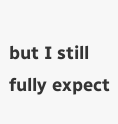but I still fully expect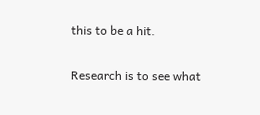this to be a hit.

Research is to see what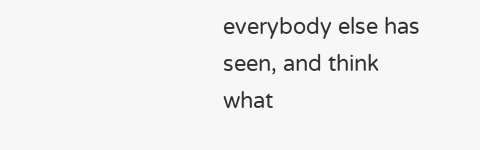everybody else has seen, and think what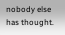nobody else has thought.